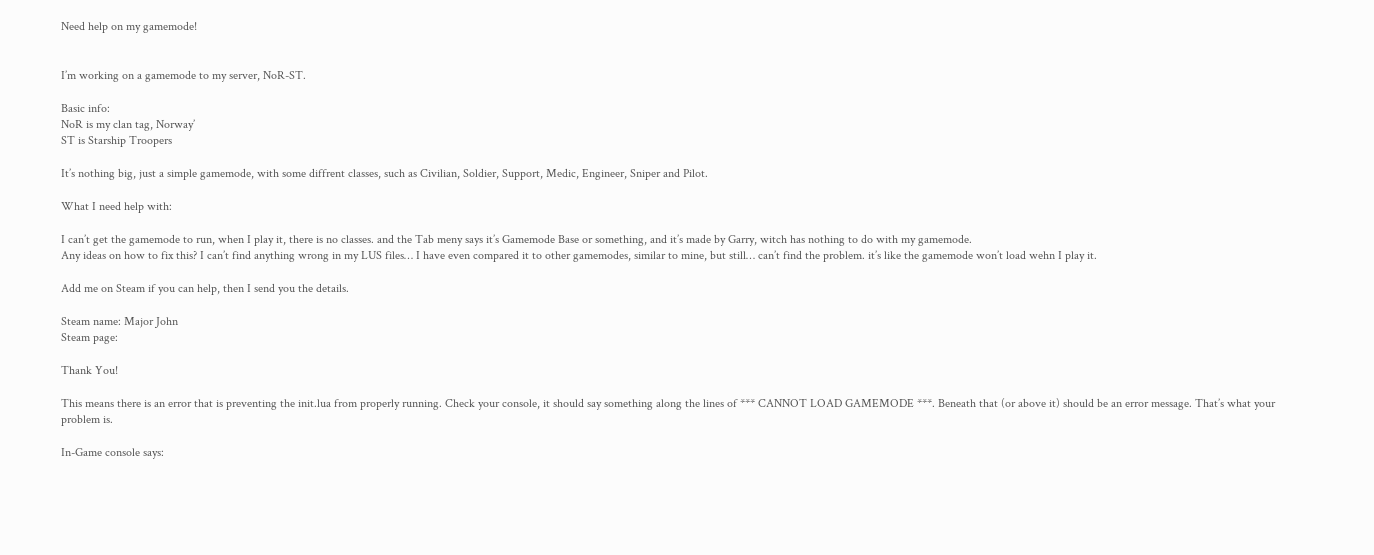Need help on my gamemode!


I’m working on a gamemode to my server, NoR-ST.

Basic info:
NoR is my clan tag, Norway’
ST is Starship Troopers

It’s nothing big, just a simple gamemode, with some diffrent classes, such as Civilian, Soldier, Support, Medic, Engineer, Sniper and Pilot.

What I need help with:

I can’t get the gamemode to run, when I play it, there is no classes. and the Tab meny says it’s Gamemode Base or something, and it’s made by Garry, witch has nothing to do with my gamemode.
Any ideas on how to fix this? I can’t find anything wrong in my LUS files… I have even compared it to other gamemodes, similar to mine, but still… can’t find the problem. it’s like the gamemode won’t load wehn I play it.

Add me on Steam if you can help, then I send you the details.

Steam name: Major John
Steam page:

Thank You!

This means there is an error that is preventing the init.lua from properly running. Check your console, it should say something along the lines of *** CANNOT LOAD GAMEMODE ***. Beneath that (or above it) should be an error message. That’s what your problem is.

In-Game console says: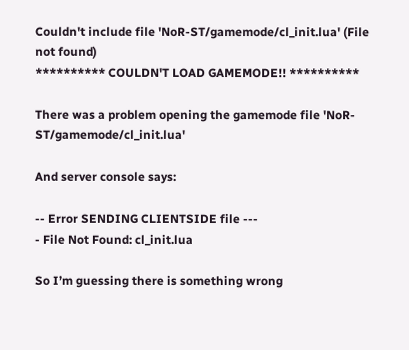Couldn't include file 'NoR-ST/gamemode/cl_init.lua' (File not found)
********** COULDN'T LOAD GAMEMODE!! **********

There was a problem opening the gamemode file 'NoR-ST/gamemode/cl_init.lua'

And server console says:

-- Error SENDING CLIENTSIDE file ---
- File Not Found: cl_init.lua

So I’m guessing there is something wrong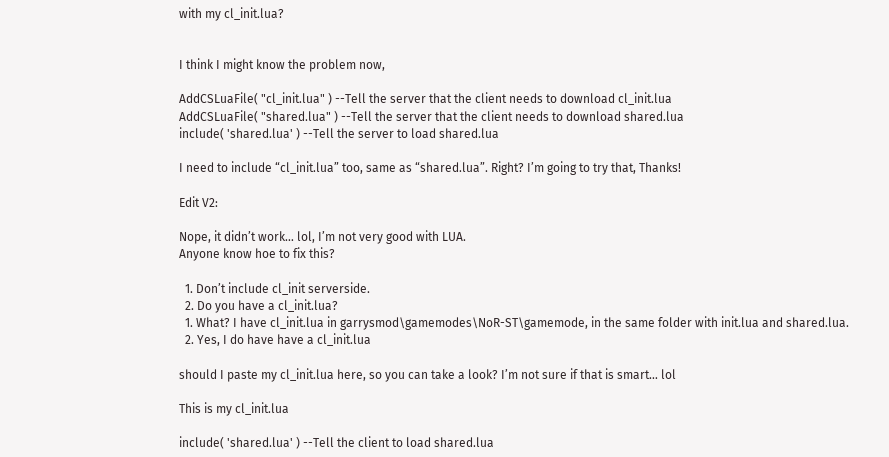with my cl_init.lua?


I think I might know the problem now,

AddCSLuaFile( "cl_init.lua" ) --Tell the server that the client needs to download cl_init.lua
AddCSLuaFile( "shared.lua" ) --Tell the server that the client needs to download shared.lua
include( 'shared.lua' ) --Tell the server to load shared.lua

I need to include “cl_init.lua” too, same as “shared.lua”. Right? I’m going to try that, Thanks!

Edit V2:

Nope, it didn’t work… lol, I’m not very good with LUA.
Anyone know hoe to fix this?

  1. Don’t include cl_init serverside.
  2. Do you have a cl_init.lua?
  1. What? I have cl_init.lua in garrysmod\gamemodes\NoR-ST\gamemode, in the same folder with init.lua and shared.lua.
  2. Yes, I do have have a cl_init.lua

should I paste my cl_init.lua here, so you can take a look? I’m not sure if that is smart… lol

This is my cl_init.lua

include( 'shared.lua' ) --Tell the client to load shared.lua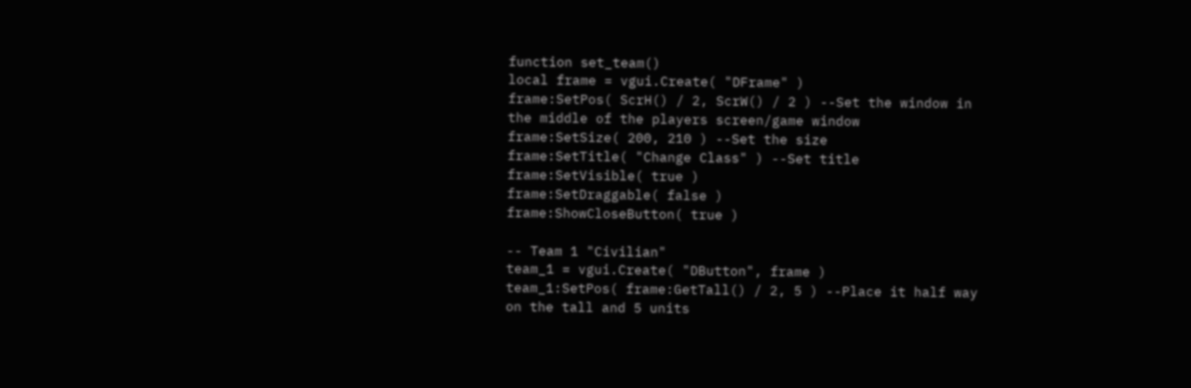function set_team()
local frame = vgui.Create( "DFrame" )
frame:SetPos( ScrH() / 2, ScrW() / 2 ) --Set the window in the middle of the players screen/game window
frame:SetSize( 200, 210 ) --Set the size
frame:SetTitle( "Change Class" ) --Set title
frame:SetVisible( true )
frame:SetDraggable( false )
frame:ShowCloseButton( true )

-- Team 1 "Civilian"
team_1 = vgui.Create( "DButton", frame )
team_1:SetPos( frame:GetTall() / 2, 5 ) --Place it half way on the tall and 5 units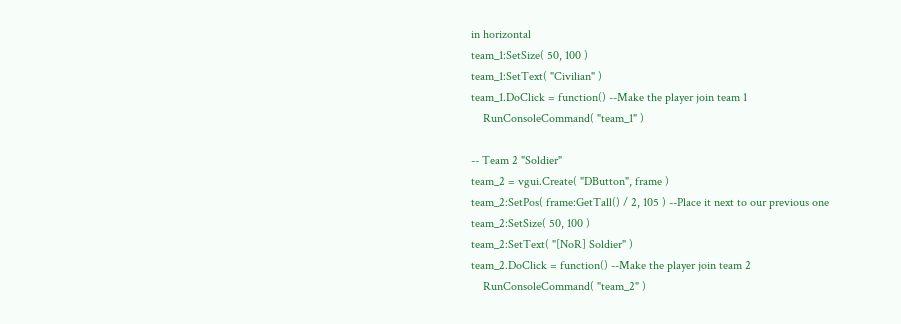in horizontal
team_1:SetSize( 50, 100 )
team_1:SetText( "Civilian" )
team_1.DoClick = function() --Make the player join team 1
    RunConsoleCommand( "team_1" )

-- Team 2 "Soldier"
team_2 = vgui.Create( "DButton", frame )
team_2:SetPos( frame:GetTall() / 2, 105 ) --Place it next to our previous one
team_2:SetSize( 50, 100 )
team_2:SetText( "[NoR] Soldier" )
team_2.DoClick = function() --Make the player join team 2
    RunConsoleCommand( "team_2" )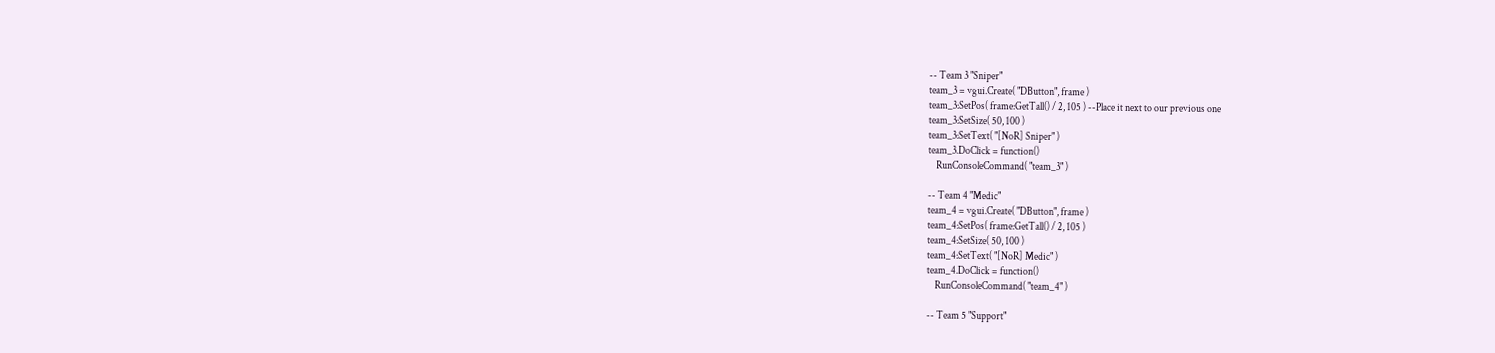-- Team 3 "Sniper"
team_3 = vgui.Create( "DButton", frame )
team_3:SetPos( frame:GetTall() / 2, 105 ) --Place it next to our previous one
team_3:SetSize( 50, 100 )
team_3:SetText( "[NoR] Sniper" )
team_3.DoClick = function()
    RunConsoleCommand( "team_3" )

-- Team 4 "Medic"
team_4 = vgui.Create( "DButton", frame )
team_4:SetPos( frame:GetTall() / 2, 105 )
team_4:SetSize( 50, 100 )
team_4:SetText( "[NoR] Medic" )
team_4.DoClick = function()
    RunConsoleCommand( "team_4" )

-- Team 5 "Support"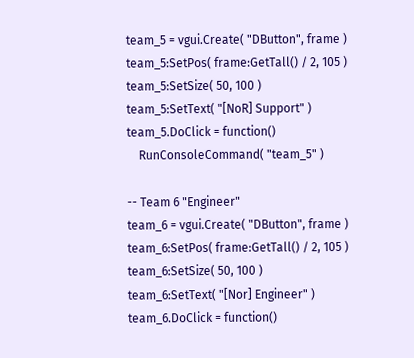team_5 = vgui.Create( "DButton", frame )
team_5:SetPos( frame:GetTall() / 2, 105 )
team_5:SetSize( 50, 100 )
team_5:SetText( "[NoR] Support" )
team_5.DoClick = function()
    RunConsoleCommand( "team_5" )

-- Team 6 "Engineer"
team_6 = vgui.Create( "DButton", frame )
team_6:SetPos( frame:GetTall() / 2, 105 )
team_6:SetSize( 50, 100 )
team_6:SetText( "[Nor] Engineer" )
team_6.DoClick = function()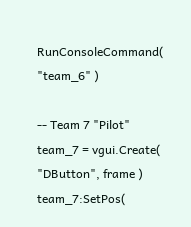RunConsoleCommand( "team_6" )

-- Team 7 "Pilot"
team_7 = vgui.Create( "DButton", frame )
team_7:SetPos(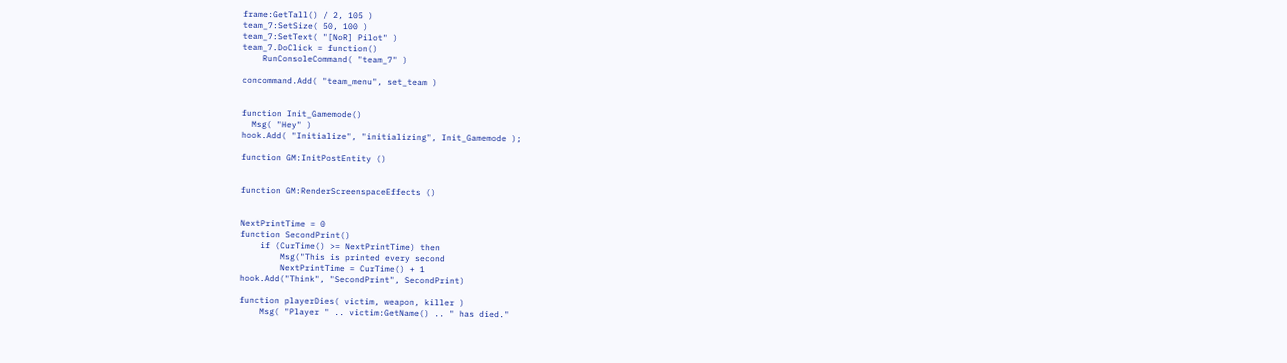frame:GetTall() / 2, 105 )
team_7:SetSize( 50, 100 )
team_7:SetText( "[NoR] Pilot" )
team_7.DoClick = function()
    RunConsoleCommand( "team_7" )

concommand.Add( "team_menu", set_team )


function Init_Gamemode()
  Msg( "Hey" )
hook.Add( "Initialize", "initializing", Init_Gamemode );

function GM:InitPostEntity ()


function GM:RenderScreenspaceEffects ()


NextPrintTime = 0
function SecondPrint()
    if (CurTime() >= NextPrintTime) then
        Msg("This is printed every second
        NextPrintTime = CurTime() + 1
hook.Add("Think", "SecondPrint", SecondPrint)

function playerDies( victim, weapon, killer )
    Msg( "Player " .. victim:GetName() .. " has died."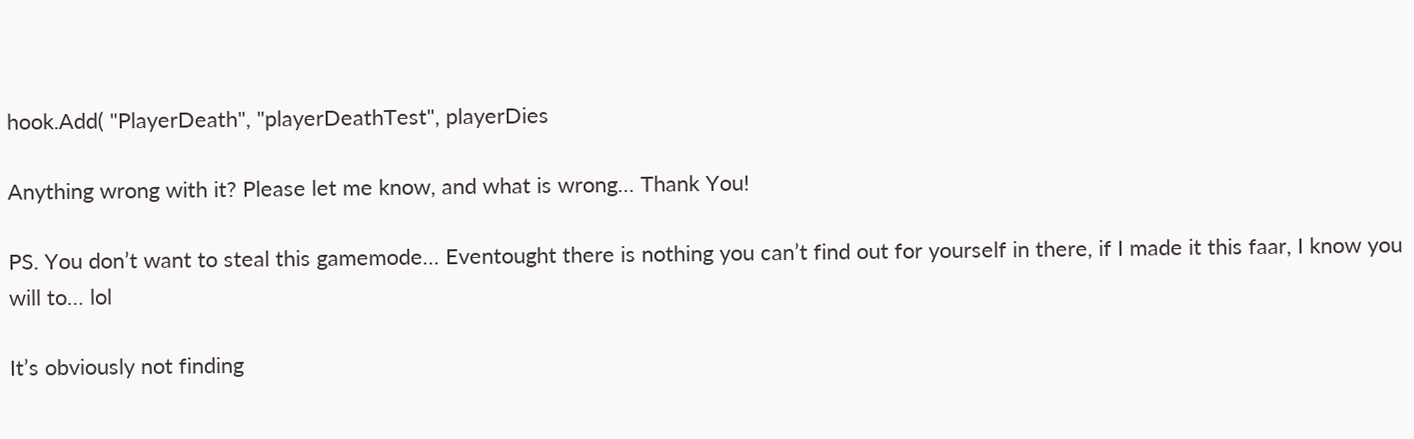hook.Add( "PlayerDeath", "playerDeathTest", playerDies

Anything wrong with it? Please let me know, and what is wrong… Thank You!

PS. You don’t want to steal this gamemode… Eventought there is nothing you can’t find out for yourself in there, if I made it this faar, I know you will to… lol

It’s obviously not finding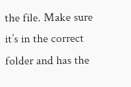the file. Make sure it’s in the correct folder and has the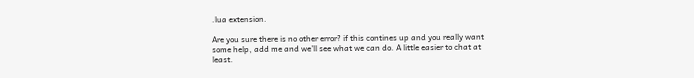.lua extension.

Are you sure there is no other error? if this contines up and you really want some help, add me and we’ll see what we can do. A little easier to chat at least.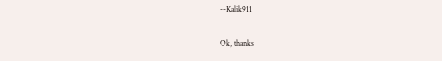--Kalik911

Ok, thanks